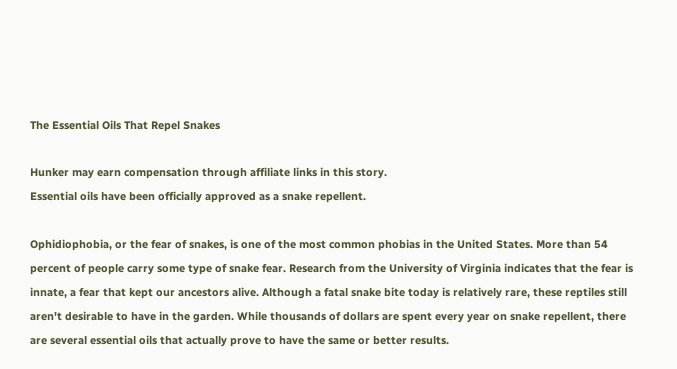The Essential Oils That Repel Snakes

Hunker may earn compensation through affiliate links in this story.
Essential oils have been officially approved as a snake repellent.

Ophidiophobia, or the fear of snakes, is one of the most common phobias in the United States. More than 54 percent of people carry some type of snake fear. Research from the University of Virginia indicates that the fear is innate, a fear that kept our ancestors alive. Although a fatal snake bite today is relatively rare, these reptiles still aren't desirable to have in the garden. While thousands of dollars are spent every year on snake repellent, there are several essential oils that actually prove to have the same or better results.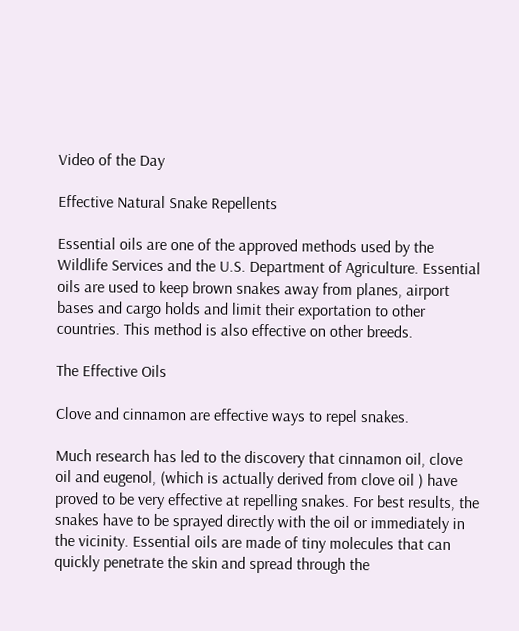Video of the Day

Effective Natural Snake Repellents

Essential oils are one of the approved methods used by the Wildlife Services and the U.S. Department of Agriculture. Essential oils are used to keep brown snakes away from planes, airport bases and cargo holds and limit their exportation to other countries. This method is also effective on other breeds.

The Effective Oils

Clove and cinnamon are effective ways to repel snakes.

Much research has led to the discovery that cinnamon oil, clove oil and eugenol, (which is actually derived from clove oil ) have proved to be very effective at repelling snakes. For best results, the snakes have to be sprayed directly with the oil or immediately in the vicinity. Essential oils are made of tiny molecules that can quickly penetrate the skin and spread through the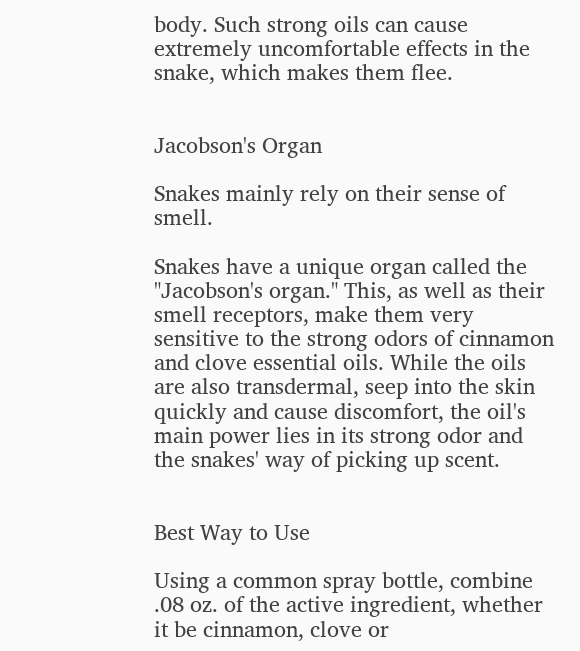body. Such strong oils can cause extremely uncomfortable effects in the snake, which makes them flee.


Jacobson's Organ

Snakes mainly rely on their sense of smell.

Snakes have a unique organ called the "Jacobson's organ." This, as well as their smell receptors, make them very sensitive to the strong odors of cinnamon and clove essential oils. While the oils are also transdermal, seep into the skin quickly and cause discomfort, the oil's main power lies in its strong odor and the snakes' way of picking up scent.


Best Way to Use

Using a common spray bottle, combine .08 oz. of the active ingredient, whether it be cinnamon, clove or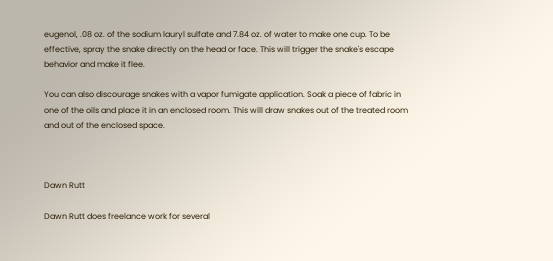eugenol, .08 oz. of the sodium lauryl sulfate and 7.84 oz. of water to make one cup. To be effective, spray the snake directly on the head or face. This will trigger the snake's escape behavior and make it flee.

You can also discourage snakes with a vapor fumigate application. Soak a piece of fabric in one of the oils and place it in an enclosed room. This will draw snakes out of the treated room and out of the enclosed space.



Dawn Rutt

Dawn Rutt does freelance work for several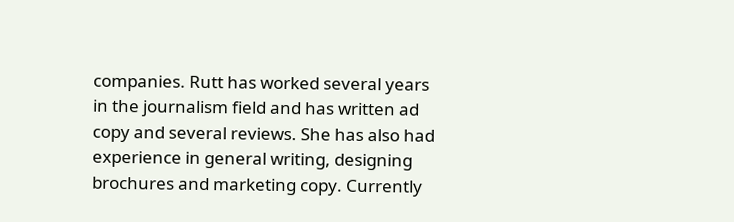companies. Rutt has worked several years in the journalism field and has written ad copy and several reviews. She has also had experience in general writing, designing brochures and marketing copy. Currently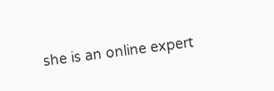she is an online expert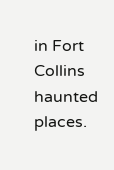in Fort Collins haunted places.